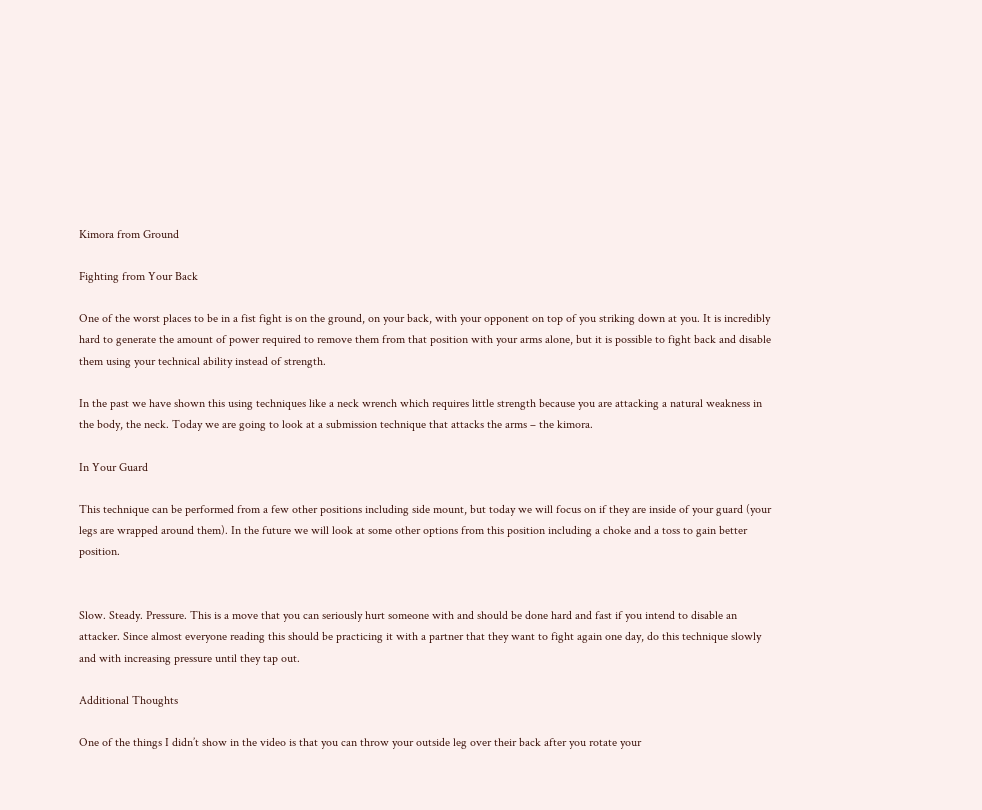Kimora from Ground

Fighting from Your Back

One of the worst places to be in a fist fight is on the ground, on your back, with your opponent on top of you striking down at you. It is incredibly hard to generate the amount of power required to remove them from that position with your arms alone, but it is possible to fight back and disable them using your technical ability instead of strength.

In the past we have shown this using techniques like a neck wrench which requires little strength because you are attacking a natural weakness in the body, the neck. Today we are going to look at a submission technique that attacks the arms – the kimora.

In Your Guard

This technique can be performed from a few other positions including side mount, but today we will focus on if they are inside of your guard (your legs are wrapped around them). In the future we will look at some other options from this position including a choke and a toss to gain better position.


Slow. Steady. Pressure. This is a move that you can seriously hurt someone with and should be done hard and fast if you intend to disable an attacker. Since almost everyone reading this should be practicing it with a partner that they want to fight again one day, do this technique slowly and with increasing pressure until they tap out.

Additional Thoughts

One of the things I didn’t show in the video is that you can throw your outside leg over their back after you rotate your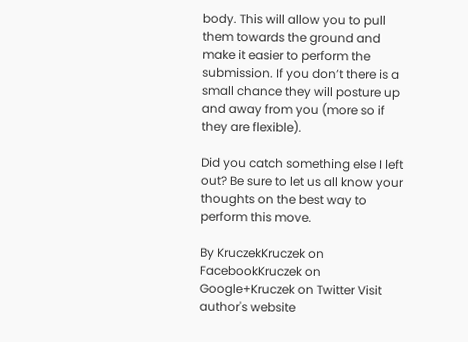body. This will allow you to pull them towards the ground and make it easier to perform the submission. If you don’t there is a small chance they will posture up and away from you (more so if they are flexible).

Did you catch something else I left out? Be sure to let us all know your thoughts on the best way to perform this move.

By KruczekKruczek on FacebookKruczek on Google+Kruczek on Twitter Visit author's website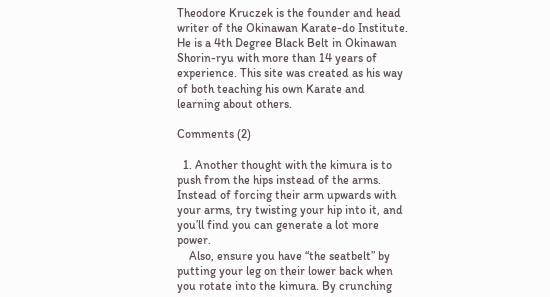Theodore Kruczek is the founder and head writer of the Okinawan Karate-do Institute. He is a 4th Degree Black Belt in Okinawan Shorin-ryu with more than 14 years of experience. This site was created as his way of both teaching his own Karate and learning about others.

Comments (2)

  1. Another thought with the kimura is to push from the hips instead of the arms. Instead of forcing their arm upwards with your arms, try twisting your hip into it, and you’ll find you can generate a lot more power.
    Also, ensure you have “the seatbelt” by putting your leg on their lower back when you rotate into the kimura. By crunching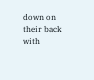down on their back with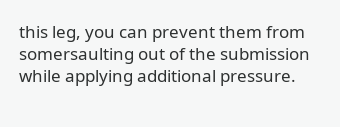this leg, you can prevent them from somersaulting out of the submission while applying additional pressure.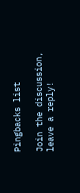Pingbacks list

Join the discussion, leave a reply!